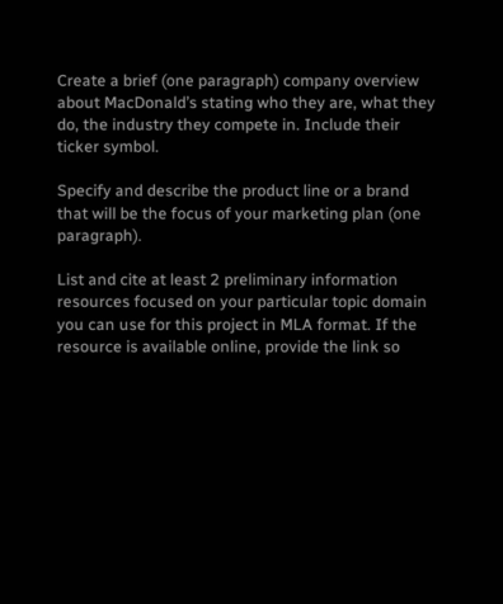Create a brief (one paragraph) company overview about MacDonald’s stating who they are, what they do, the industry they compete in. Include their ticker symbol.

Specify and describe the product line or a brand that will be the focus of your marketing plan (one paragraph).

List and cite at least 2 preliminary information resources focused on your particular topic domain you can use for this project in MLA format. If the resource is available online, provide the link so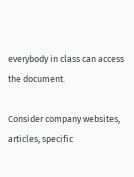everybody in class can access the document.

Consider company websites, articles, specific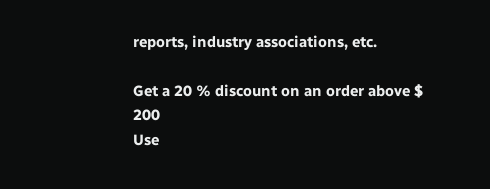reports, industry associations, etc.

Get a 20 % discount on an order above $ 200
Use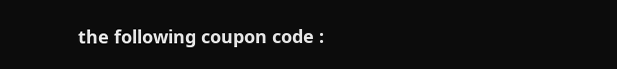the following coupon code :